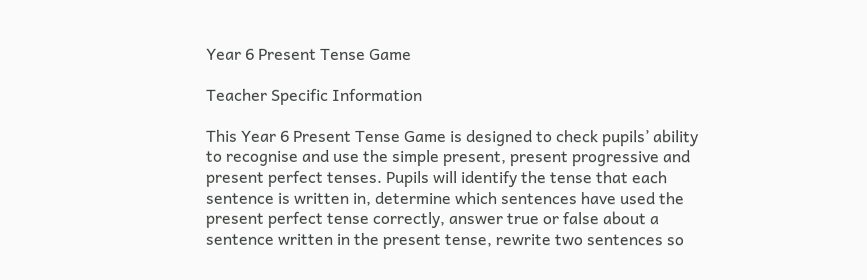Year 6 Present Tense Game

Teacher Specific Information

This Year 6 Present Tense Game is designed to check pupils’ ability to recognise and use the simple present, present progressive and present perfect tenses. Pupils will identify the tense that each sentence is written in, determine which sentences have used the present perfect tense correctly, answer true or false about a sentence written in the present tense, rewrite two sentences so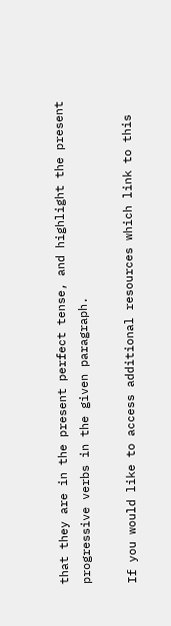that they are in the present perfect tense, and highlight the present progressive verbs in the given paragraph.

If you would like to access additional resources which link to this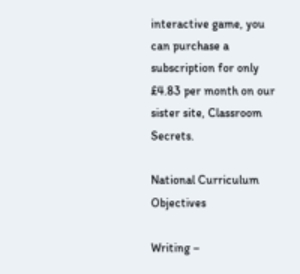interactive game, you can purchase a subscription for only £4.83 per month on our sister site, Classroom Secrets.

National Curriculum Objectives

Writing –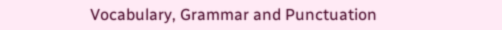Vocabulary, Grammar and Punctuation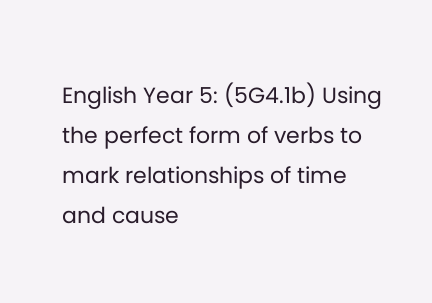English Year 5: (5G4.1b) Using the perfect form of verbs to mark relationships of time and cause